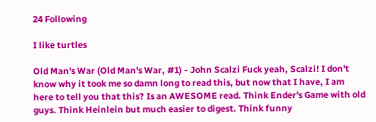24 Following

I like turtles

Old Man's War (Old Man's War, #1) - John Scalzi Fuck yeah, Scalzi! I don't know why it took me so damn long to read this, but now that I have, I am here to tell you that this? Is an AWESOME read. Think Ender's Game with old guys. Think Heinlein but much easier to digest. Think funny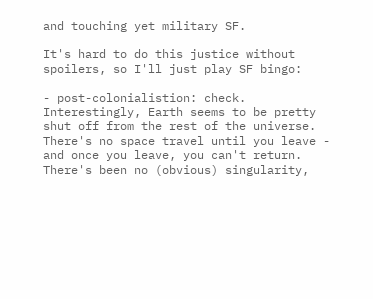and touching yet military SF.

It's hard to do this justice without spoilers, so I'll just play SF bingo:

- post-colonialistion: check. Interestingly, Earth seems to be pretty shut off from the rest of the universe. There's no space travel until you leave - and once you leave, you can't return. There's been no (obvious) singularity,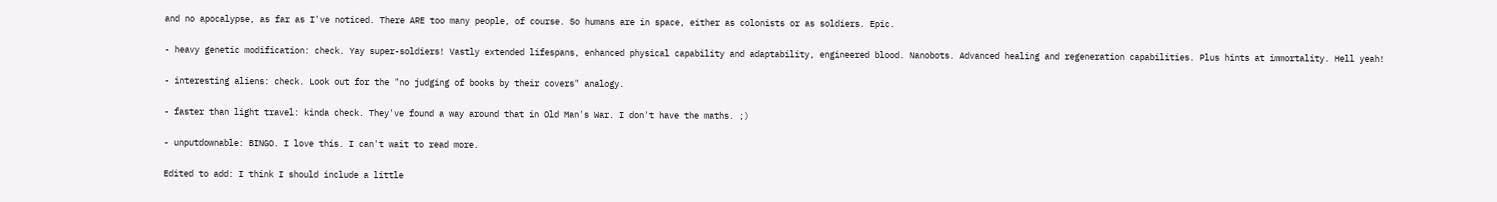and no apocalypse, as far as I've noticed. There ARE too many people, of course. So humans are in space, either as colonists or as soldiers. Epic.

- heavy genetic modification: check. Yay super-soldiers! Vastly extended lifespans, enhanced physical capability and adaptability, engineered blood. Nanobots. Advanced healing and regeneration capabilities. Plus hints at immortality. Hell yeah!

- interesting aliens: check. Look out for the "no judging of books by their covers" analogy.

- faster than light travel: kinda check. They've found a way around that in Old Man's War. I don't have the maths. ;)

- unputdownable: BINGO. I love this. I can't wait to read more.

Edited to add: I think I should include a little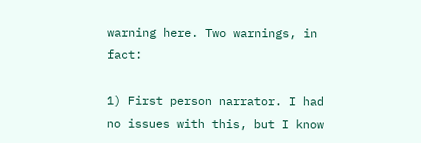warning here. Two warnings, in fact:

1) First person narrator. I had no issues with this, but I know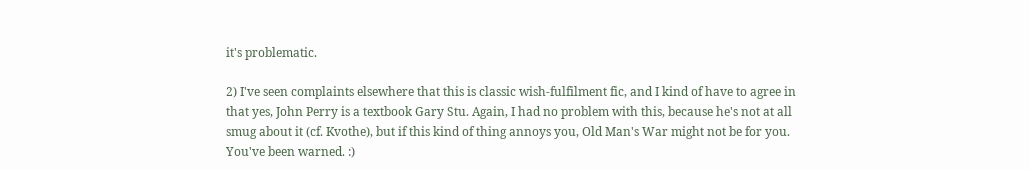it's problematic.

2) I've seen complaints elsewhere that this is classic wish-fulfilment fic, and I kind of have to agree in that yes, John Perry is a textbook Gary Stu. Again, I had no problem with this, because he's not at all smug about it (cf. Kvothe), but if this kind of thing annoys you, Old Man's War might not be for you. You've been warned. :)